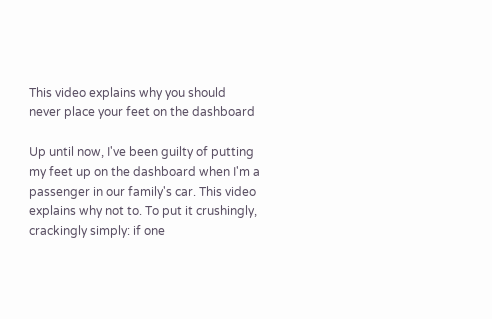This video explains why you should never place your feet on the dashboard

Up until now, I've been guilty of putting my feet up on the dashboard when I'm a passenger in our family's car. This video explains why not to. To put it crushingly, crackingly simply: if one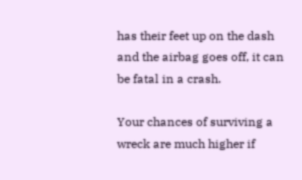has their feet up on the dash and the airbag goes off, it can be fatal in a crash.

Your chances of surviving a wreck are much higher if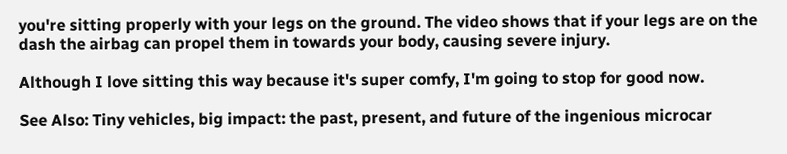you're sitting properly with your legs on the ground. The video shows that if your legs are on the dash the airbag can propel them in towards your body, causing severe injury.

Although I love sitting this way because it's super comfy, I'm going to stop for good now.

See Also: Tiny vehicles, big impact: the past, present, and future of the ingenious microcar